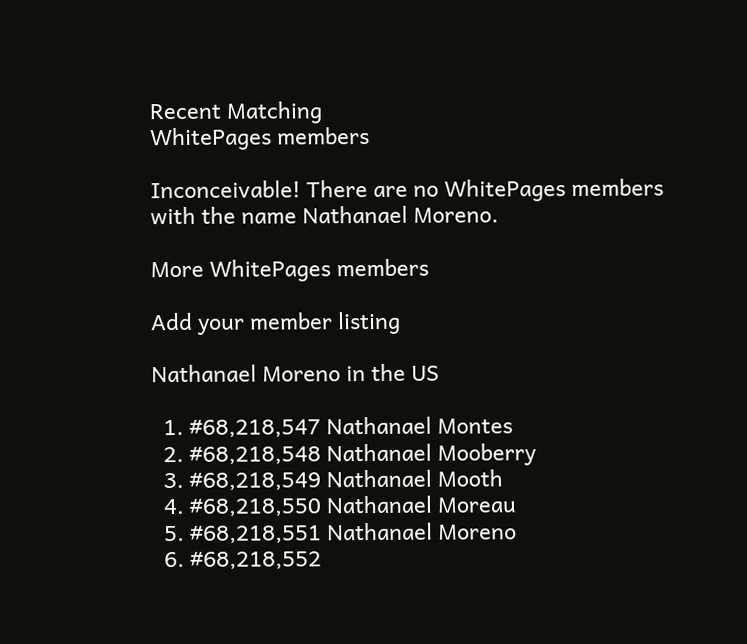Recent Matching
WhitePages members

Inconceivable! There are no WhitePages members with the name Nathanael Moreno.

More WhitePages members

Add your member listing

Nathanael Moreno in the US

  1. #68,218,547 Nathanael Montes
  2. #68,218,548 Nathanael Mooberry
  3. #68,218,549 Nathanael Mooth
  4. #68,218,550 Nathanael Moreau
  5. #68,218,551 Nathanael Moreno
  6. #68,218,552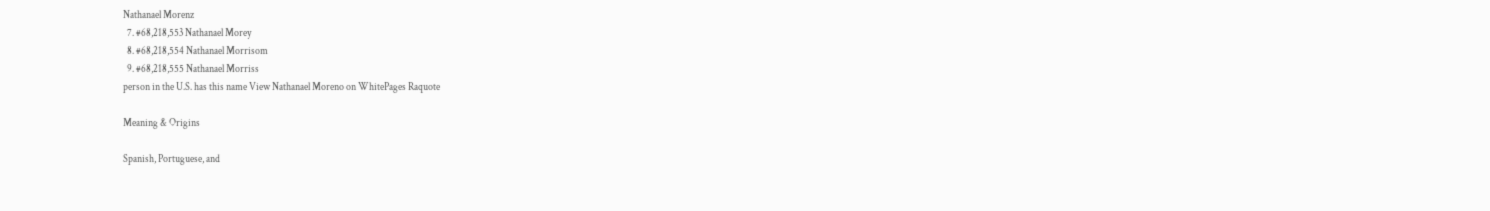Nathanael Morenz
  7. #68,218,553 Nathanael Morey
  8. #68,218,554 Nathanael Morrisom
  9. #68,218,555 Nathanael Morriss
person in the U.S. has this name View Nathanael Moreno on WhitePages Raquote

Meaning & Origins

Spanish, Portuguese, and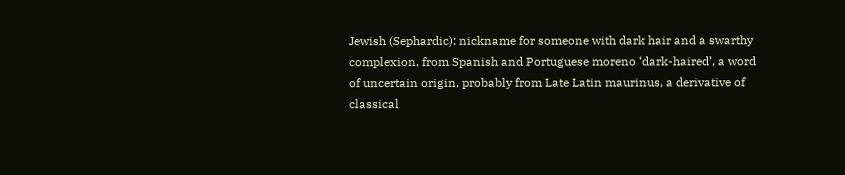Jewish (Sephardic): nickname for someone with dark hair and a swarthy complexion, from Spanish and Portuguese moreno ‘dark-haired’, a word of uncertain origin, probably from Late Latin maurinus, a derivative of classical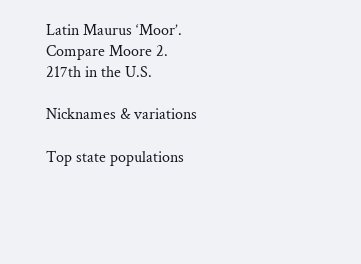Latin Maurus ‘Moor’. Compare Moore 2.
217th in the U.S.

Nicknames & variations

Top state populations